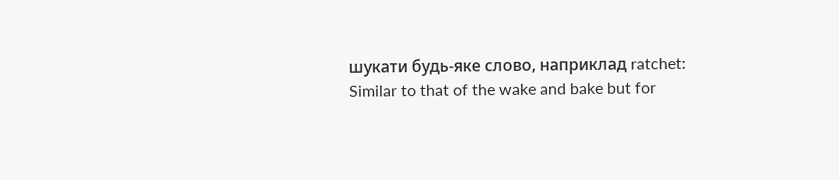шукати будь-яке слово, наприклад ratchet:
Similar to that of the wake and bake but for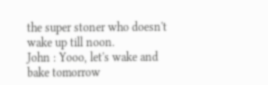the super stoner who doesn't wake up till noon.
John : Yooo, let's wake and bake tomorrow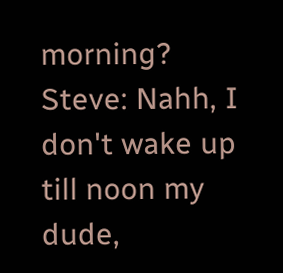morning?
Steve: Nahh, I don't wake up till noon my dude,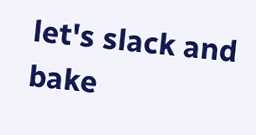let's slack and bake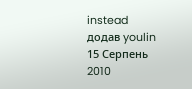instead
додав youlin 15 Серпень 2010